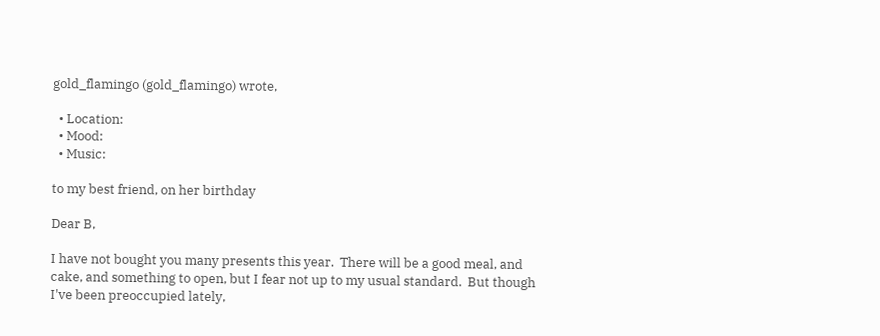gold_flamingo (gold_flamingo) wrote,

  • Location:
  • Mood:
  • Music:

to my best friend, on her birthday

Dear B,

I have not bought you many presents this year.  There will be a good meal, and cake, and something to open, but I fear not up to my usual standard.  But though I've been preoccupied lately,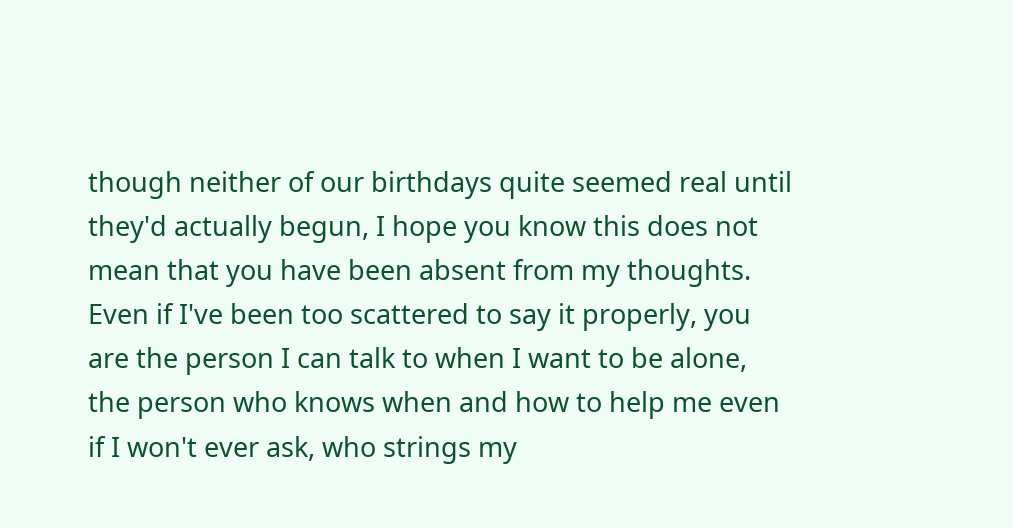though neither of our birthdays quite seemed real until they'd actually begun, I hope you know this does not mean that you have been absent from my thoughts.  Even if I've been too scattered to say it properly, you are the person I can talk to when I want to be alone, the person who knows when and how to help me even if I won't ever ask, who strings my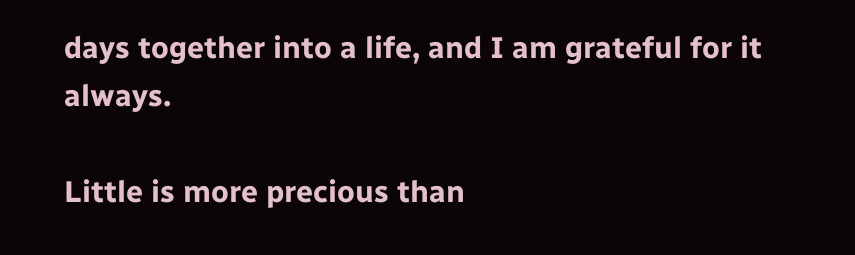days together into a life, and I am grateful for it always.

Little is more precious than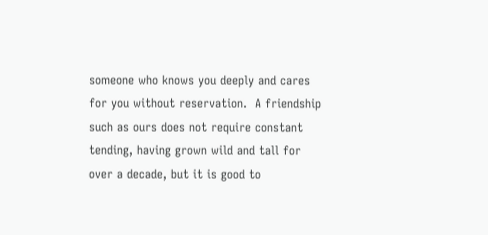someone who knows you deeply and cares for you without reservation.  A friendship such as ours does not require constant tending, having grown wild and tall for over a decade, but it is good to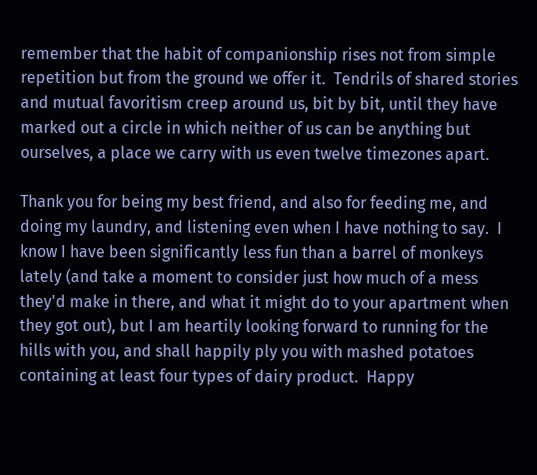remember that the habit of companionship rises not from simple repetition but from the ground we offer it.  Tendrils of shared stories and mutual favoritism creep around us, bit by bit, until they have marked out a circle in which neither of us can be anything but ourselves, a place we carry with us even twelve timezones apart.

Thank you for being my best friend, and also for feeding me, and doing my laundry, and listening even when I have nothing to say.  I know I have been significantly less fun than a barrel of monkeys lately (and take a moment to consider just how much of a mess they'd make in there, and what it might do to your apartment when they got out), but I am heartily looking forward to running for the hills with you, and shall happily ply you with mashed potatoes containing at least four types of dairy product.  Happy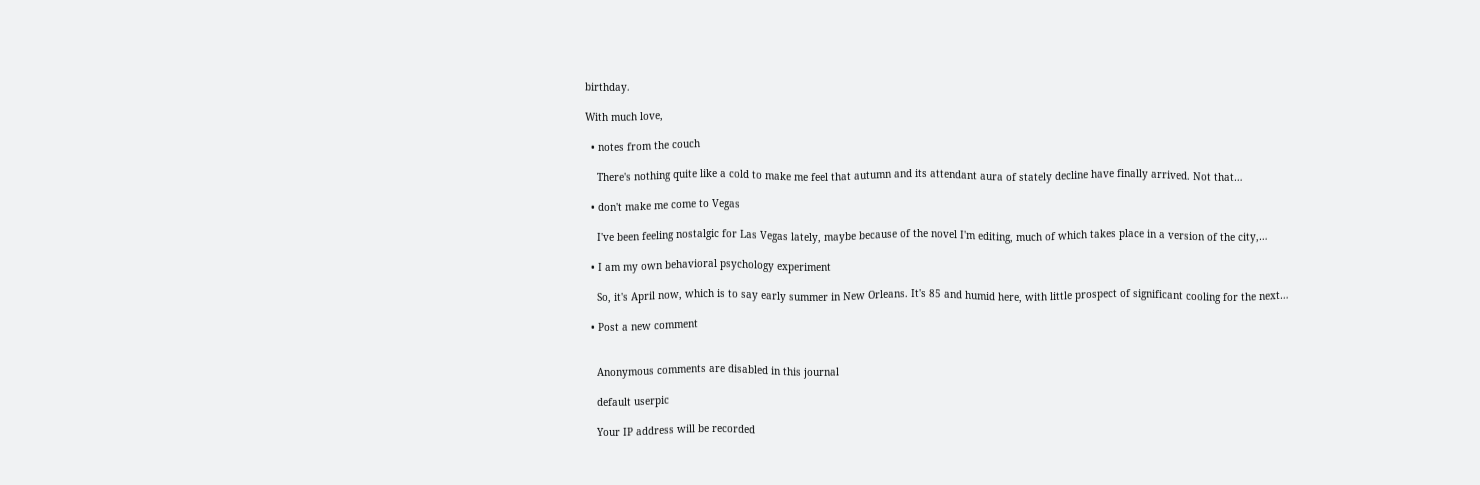birthday.

With much love,

  • notes from the couch

    There's nothing quite like a cold to make me feel that autumn and its attendant aura of stately decline have finally arrived. Not that…

  • don't make me come to Vegas

    I've been feeling nostalgic for Las Vegas lately, maybe because of the novel I'm editing, much of which takes place in a version of the city,…

  • I am my own behavioral psychology experiment

    So, it's April now, which is to say early summer in New Orleans. It's 85 and humid here, with little prospect of significant cooling for the next…

  • Post a new comment


    Anonymous comments are disabled in this journal

    default userpic

    Your IP address will be recorded